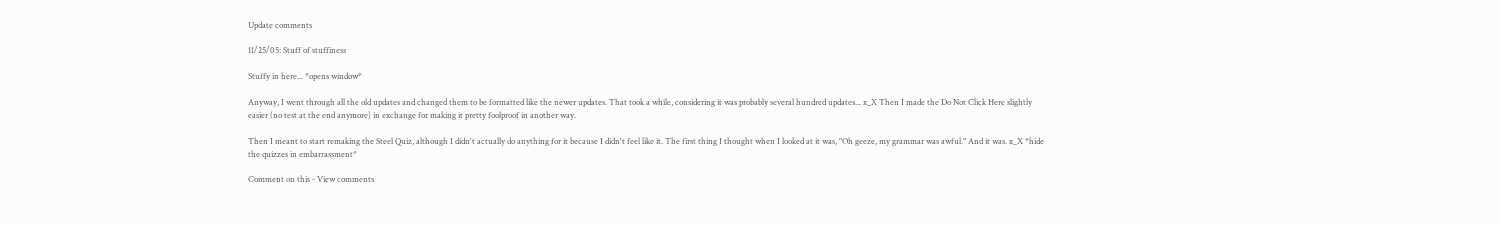Update comments

11/25/05: Stuff of stuffiness

Stuffy in here... *opens window*

Anyway, I went through all the old updates and changed them to be formatted like the newer updates. That took a while, considering it was probably several hundred updates... x_X Then I made the Do Not Click Here slightly easier (no test at the end anymore) in exchange for making it pretty foolproof in another way.

Then I meant to start remaking the Steel Quiz, although I didn't actually do anything for it because I didn't feel like it. The first thing I thought when I looked at it was, "Oh geeze, my grammar was awful." And it was. x_X *hide the quizzes in embarrassment*

Comment on this - View comments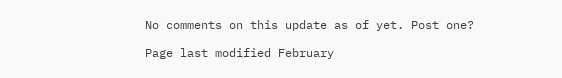No comments on this update as of yet. Post one?

Page last modified February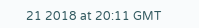21 2018 at 20:11 GMT